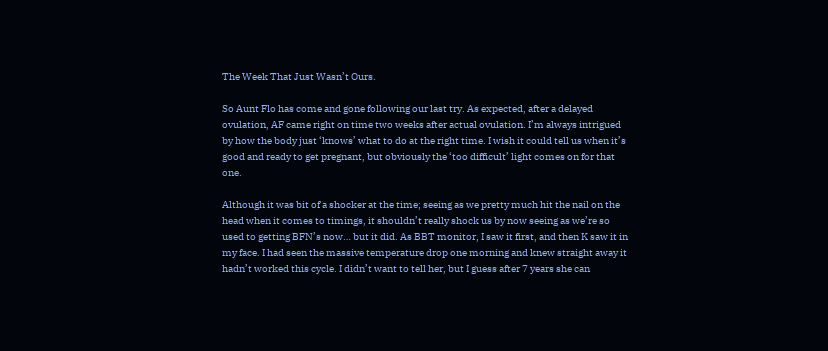The Week That Just Wasn’t Ours.

So Aunt Flo has come and gone following our last try. As expected, after a delayed ovulation, AF came right on time two weeks after actual ovulation. I’m always intrigued by how the body just ‘knows’ what to do at the right time. I wish it could tell us when it’s good and ready to get pregnant, but obviously the ‘too difficult’ light comes on for that one.

Although it was bit of a shocker at the time; seeing as we pretty much hit the nail on the head when it comes to timings, it shouldn’t really shock us by now seeing as we’re so used to getting BFN’s now… but it did. As BBT monitor, I saw it first, and then K saw it in my face. I had seen the massive temperature drop one morning and knew straight away it hadn’t worked this cycle. I didn’t want to tell her, but I guess after 7 years she can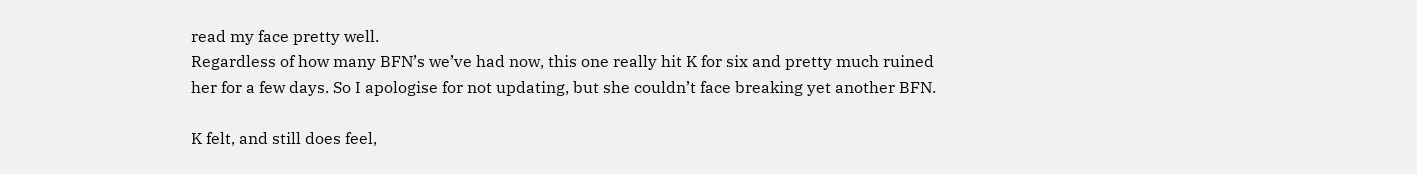read my face pretty well.
Regardless of how many BFN’s we’ve had now, this one really hit K for six and pretty much ruined her for a few days. So I apologise for not updating, but she couldn’t face breaking yet another BFN.

K felt, and still does feel,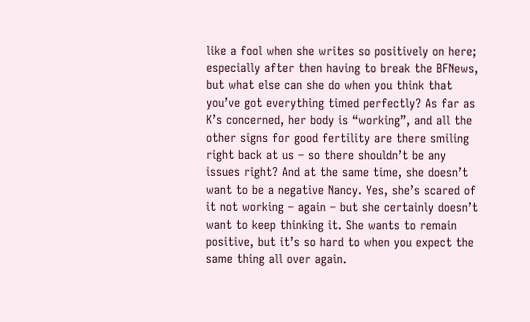like a fool when she writes so positively on here; especially after then having to break the BFNews, but what else can she do when you think that you’ve got everything timed perfectly? As far as K’s concerned, her body is “working”, and all the other signs for good fertility are there smiling right back at us – so there shouldn’t be any issues right? And at the same time, she doesn’t want to be a negative Nancy. Yes, she’s scared of it not working – again – but she certainly doesn’t want to keep thinking it. She wants to remain positive, but it’s so hard to when you expect the same thing all over again.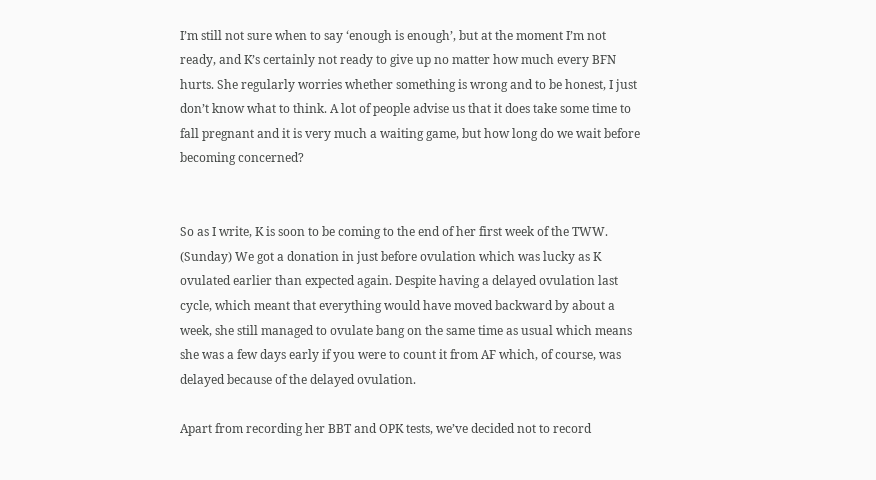I’m still not sure when to say ‘enough is enough’, but at the moment I’m not ready, and K’s certainly not ready to give up no matter how much every BFN hurts. She regularly worries whether something is wrong and to be honest, I just don’t know what to think. A lot of people advise us that it does take some time to fall pregnant and it is very much a waiting game, but how long do we wait before becoming concerned?


So as I write, K is soon to be coming to the end of her first week of the TWW. (Sunday) We got a donation in just before ovulation which was lucky as K ovulated earlier than expected again. Despite having a delayed ovulation last cycle, which meant that everything would have moved backward by about a week, she still managed to ovulate bang on the same time as usual which means she was a few days early if you were to count it from AF which, of course, was delayed because of the delayed ovulation.

Apart from recording her BBT and OPK tests, we’ve decided not to record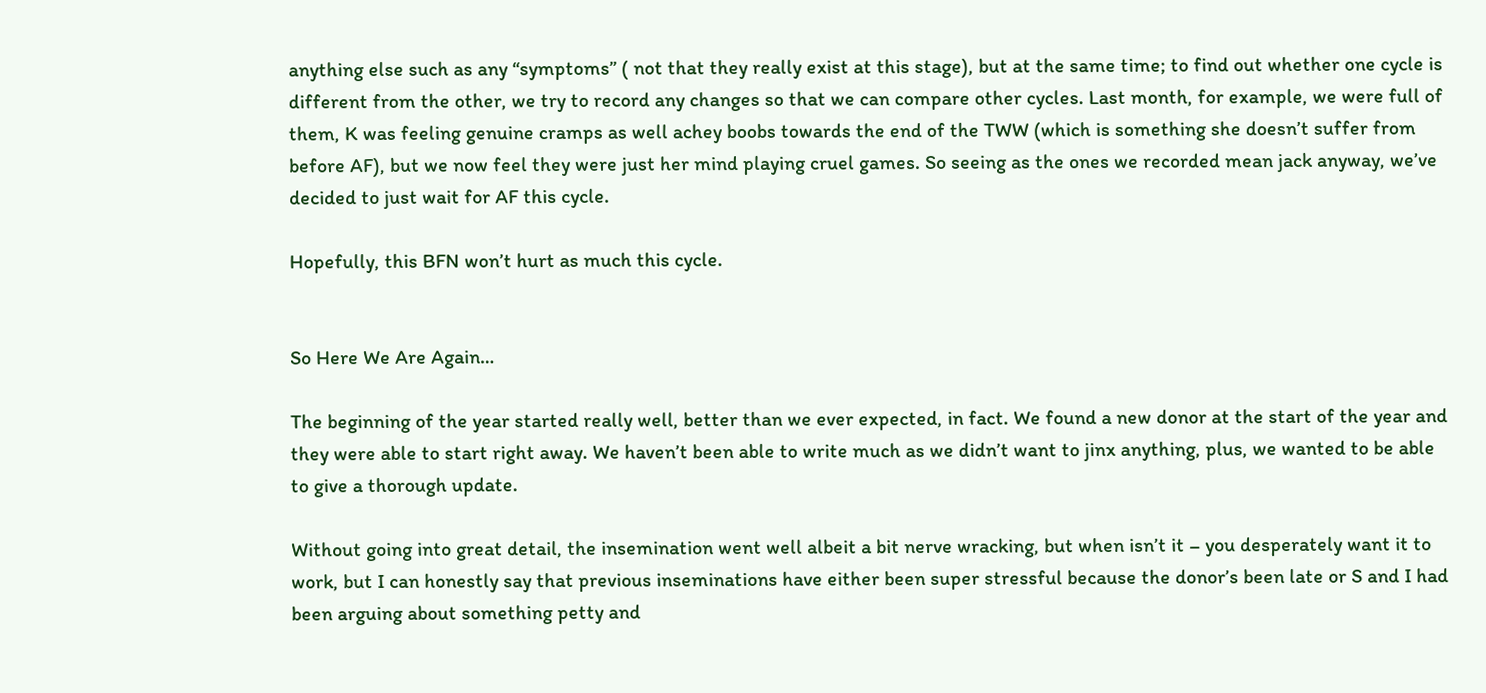anything else such as any “symptoms” ( not that they really exist at this stage), but at the same time; to find out whether one cycle is different from the other, we try to record any changes so that we can compare other cycles. Last month, for example, we were full of them, K was feeling genuine cramps as well achey boobs towards the end of the TWW (which is something she doesn’t suffer from before AF), but we now feel they were just her mind playing cruel games. So seeing as the ones we recorded mean jack anyway, we’ve decided to just wait for AF this cycle.

Hopefully, this BFN won’t hurt as much this cycle.


So Here We Are Again…

The beginning of the year started really well, better than we ever expected, in fact. We found a new donor at the start of the year and they were able to start right away. We haven’t been able to write much as we didn’t want to jinx anything, plus, we wanted to be able to give a thorough update.

Without going into great detail, the insemination went well albeit a bit nerve wracking, but when isn’t it – you desperately want it to work, but I can honestly say that previous inseminations have either been super stressful because the donor’s been late or S and I had been arguing about something petty and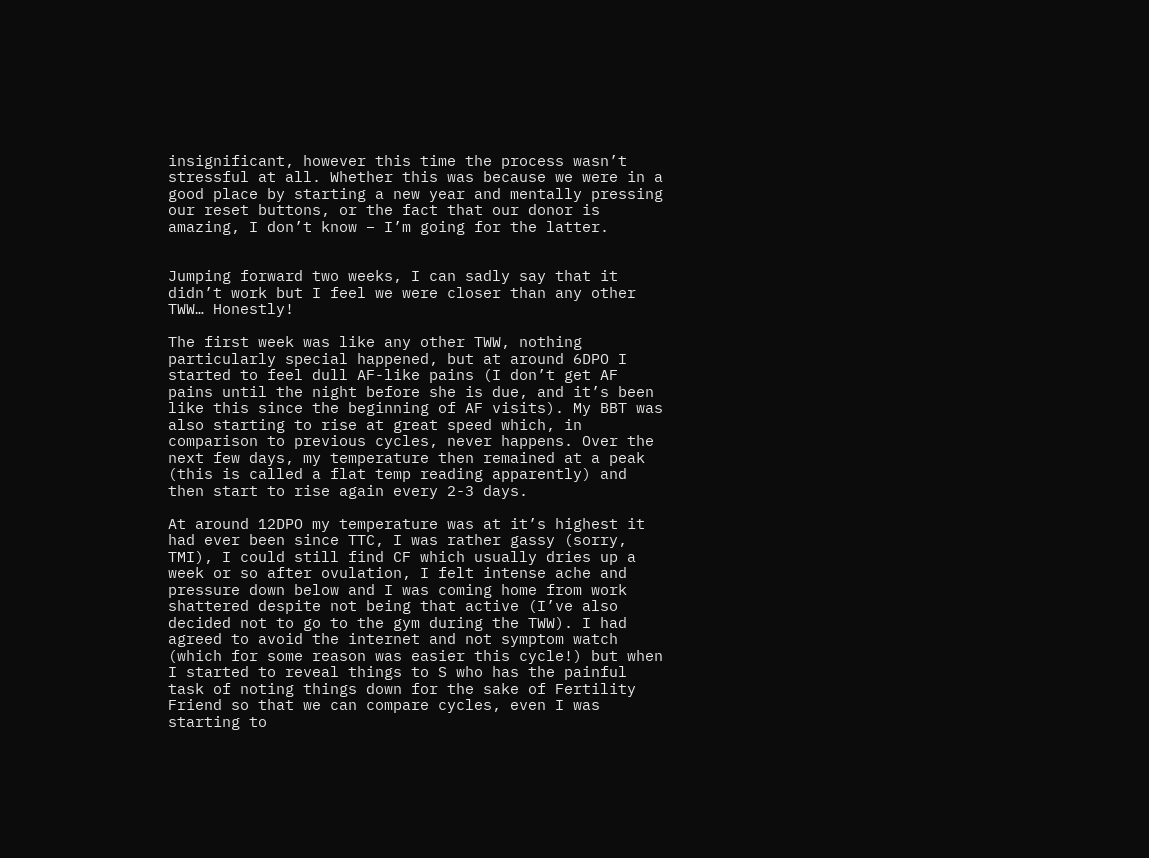insignificant, however this time the process wasn’t stressful at all. Whether this was because we were in a good place by starting a new year and mentally pressing our reset buttons, or the fact that our donor is amazing, I don’t know – I’m going for the latter.


Jumping forward two weeks, I can sadly say that it didn’t work but I feel we were closer than any other TWW… Honestly!

The first week was like any other TWW, nothing particularly special happened, but at around 6DPO I started to feel dull AF-like pains (I don’t get AF pains until the night before she is due, and it’s been like this since the beginning of AF visits). My BBT was also starting to rise at great speed which, in comparison to previous cycles, never happens. Over the next few days, my temperature then remained at a peak (this is called a flat temp reading apparently) and then start to rise again every 2-3 days.

At around 12DPO my temperature was at it’s highest it had ever been since TTC, I was rather gassy (sorry, TMI), I could still find CF which usually dries up a week or so after ovulation, I felt intense ache and pressure down below and I was coming home from work shattered despite not being that active (I’ve also decided not to go to the gym during the TWW). I had agreed to avoid the internet and not symptom watch (which for some reason was easier this cycle!) but when I started to reveal things to S who has the painful task of noting things down for the sake of Fertility Friend so that we can compare cycles, even I was starting to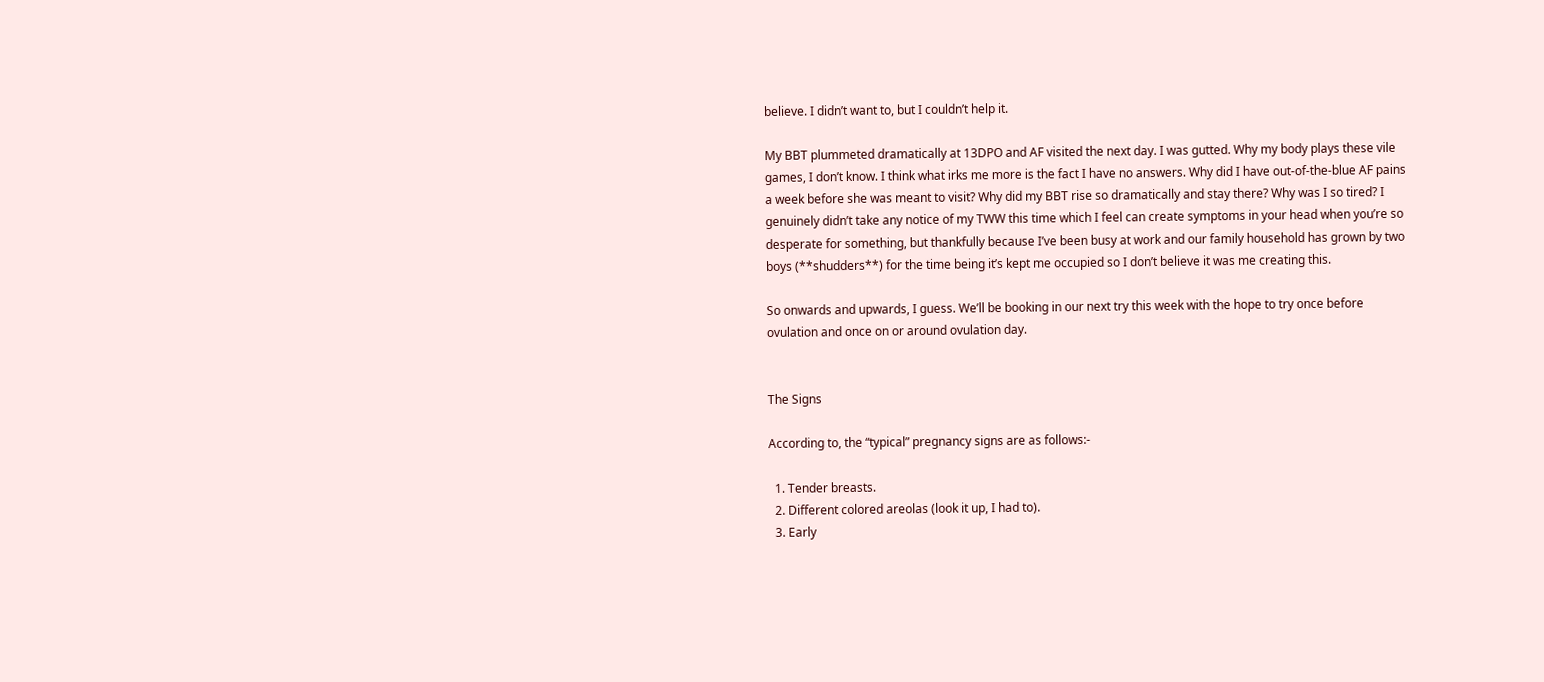believe. I didn’t want to, but I couldn’t help it.

My BBT plummeted dramatically at 13DPO and AF visited the next day. I was gutted. Why my body plays these vile games, I don’t know. I think what irks me more is the fact I have no answers. Why did I have out-of-the-blue AF pains a week before she was meant to visit? Why did my BBT rise so dramatically and stay there? Why was I so tired? I genuinely didn’t take any notice of my TWW this time which I feel can create symptoms in your head when you’re so desperate for something, but thankfully because I’ve been busy at work and our family household has grown by two boys (**shudders**) for the time being it’s kept me occupied so I don’t believe it was me creating this.

So onwards and upwards, I guess. We’ll be booking in our next try this week with the hope to try once before ovulation and once on or around ovulation day.


The Signs

According to, the “typical” pregnancy signs are as follows:-

  1. Tender breasts.
  2. Different colored areolas (look it up, I had to).
  3. Early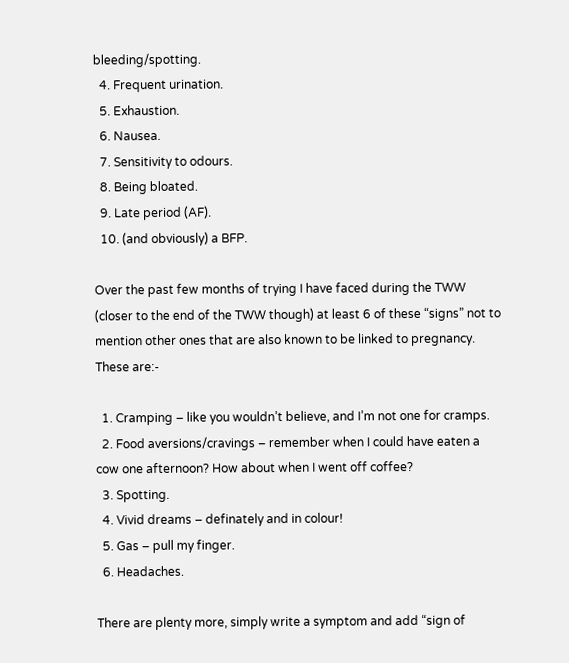bleeding/spotting.
  4. Frequent urination.
  5. Exhaustion.
  6. Nausea.
  7. Sensitivity to odours.
  8. Being bloated.
  9. Late period (AF).
  10. (and obviously) a BFP.

Over the past few months of trying I have faced during the TWW (closer to the end of the TWW though) at least 6 of these “signs” not to mention other ones that are also known to be linked to pregnancy. These are:-

  1. Cramping – like you wouldn’t believe, and I’m not one for cramps.
  2. Food aversions/cravings – remember when I could have eaten a cow one afternoon? How about when I went off coffee?
  3. Spotting.
  4. Vivid dreams – definately and in colour!
  5. Gas – pull my finger.
  6. Headaches.

There are plenty more, simply write a symptom and add “sign of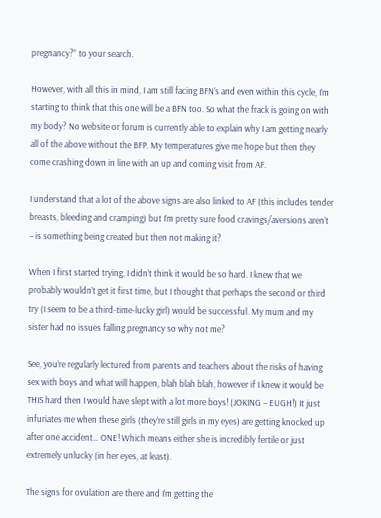pregnancy?” to your search.

However, with all this in mind, I am still facing BFN’s and even within this cycle, I’m starting to think that this one will be a BFN too. So what the frack is going on with my body? No website or forum is currently able to explain why I am getting nearly all of the above without the BFP. My temperatures give me hope but then they come crashing down in line with an up and coming visit from AF.

I understand that a lot of the above signs are also linked to AF (this includes tender breasts, bleeding and cramping) but I’m pretty sure food cravings/aversions aren’t – is something being created but then not making it?

When I first started trying, I didn’t think it would be so hard. I knew that we probably wouldn’t get it first time, but I thought that perhaps the second or third try (I seem to be a third-time-lucky girl) would be successful. My mum and my sister had no issues falling pregnancy so why not me?

See, you’re regularly lectured from parents and teachers about the risks of having sex with boys and what will happen, blah blah blah, however if I knew it would be THIS hard then I would have slept with a lot more boys! (JOKING – EUGH!) It just infuriates me when these girls (they’re still girls in my eyes) are getting knocked up after one accident… ONE! Which means either she is incredibly fertile or just extremely unlucky (in her eyes, at least).

The signs for ovulation are there and I’m getting the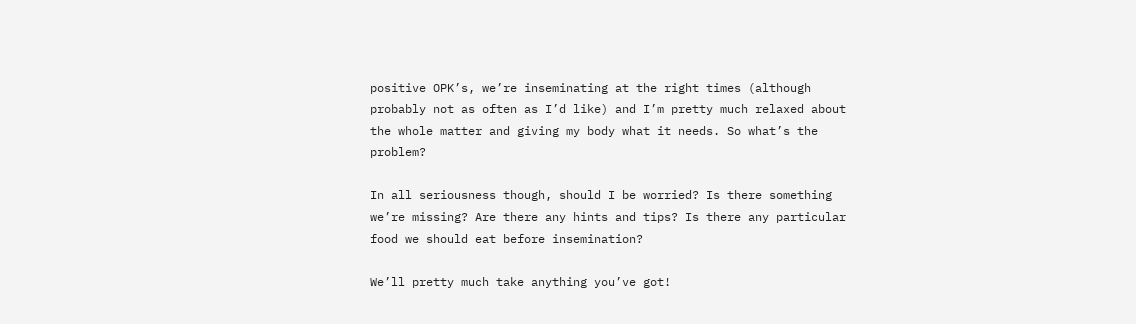positive OPK’s, we’re inseminating at the right times (although probably not as often as I’d like) and I’m pretty much relaxed about the whole matter and giving my body what it needs. So what’s the problem?

In all seriousness though, should I be worried? Is there something we’re missing? Are there any hints and tips? Is there any particular food we should eat before insemination?

We’ll pretty much take anything you’ve got!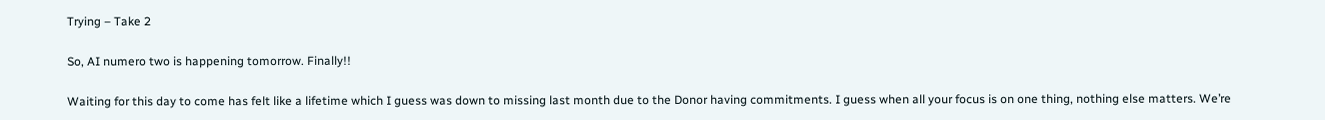Trying – Take 2

So, AI numero two is happening tomorrow. Finally!!

Waiting for this day to come has felt like a lifetime which I guess was down to missing last month due to the Donor having commitments. I guess when all your focus is on one thing, nothing else matters. We’re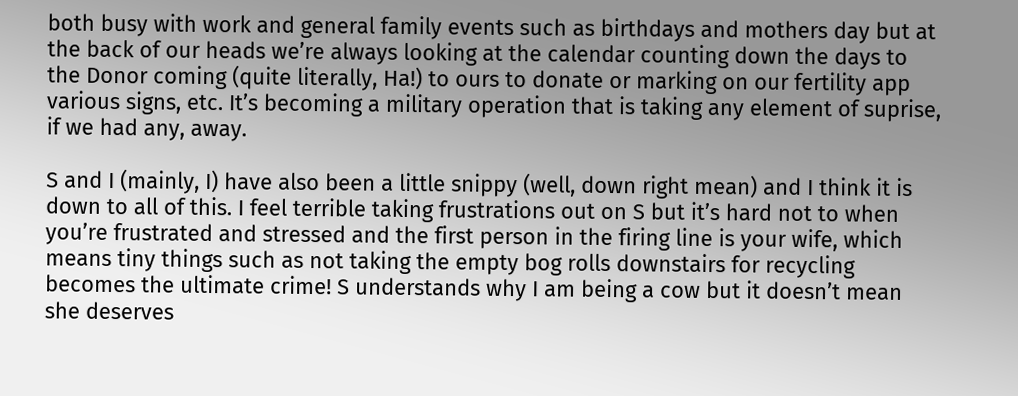both busy with work and general family events such as birthdays and mothers day but at the back of our heads we’re always looking at the calendar counting down the days to the Donor coming (quite literally, Ha!) to ours to donate or marking on our fertility app various signs, etc. It’s becoming a military operation that is taking any element of suprise, if we had any, away.

S and I (mainly, I) have also been a little snippy (well, down right mean) and I think it is down to all of this. I feel terrible taking frustrations out on S but it’s hard not to when you’re frustrated and stressed and the first person in the firing line is your wife, which means tiny things such as not taking the empty bog rolls downstairs for recycling becomes the ultimate crime! S understands why I am being a cow but it doesn’t mean she deserves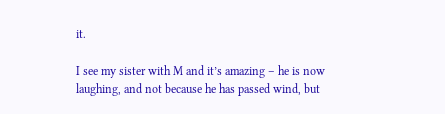it.

I see my sister with M and it’s amazing – he is now laughing, and not because he has passed wind, but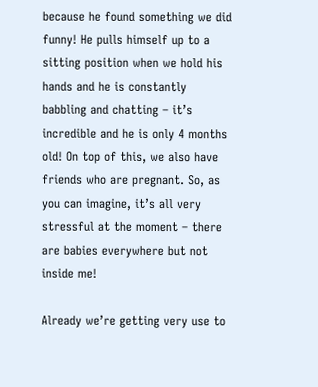because he found something we did funny! He pulls himself up to a sitting position when we hold his hands and he is constantly babbling and chatting – it’s incredible and he is only 4 months old! On top of this, we also have friends who are pregnant. So, as you can imagine, it’s all very stressful at the moment – there are babies everywhere but not inside me!

Already we’re getting very use to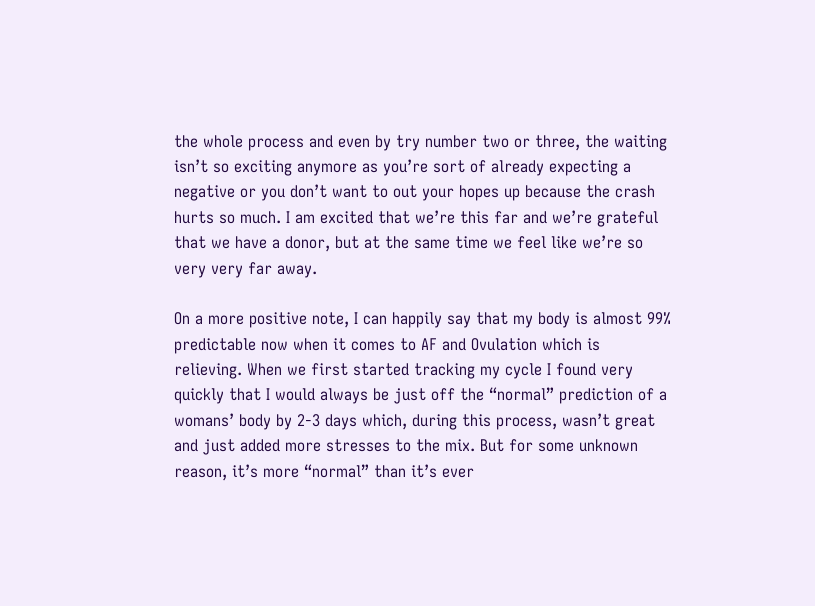the whole process and even by try number two or three, the waiting isn’t so exciting anymore as you’re sort of already expecting a negative or you don’t want to out your hopes up because the crash hurts so much. I am excited that we’re this far and we’re grateful that we have a donor, but at the same time we feel like we’re so very very far away.

On a more positive note, I can happily say that my body is almost 99% predictable now when it comes to AF and Ovulation which is relieving. When we first started tracking my cycle I found very quickly that I would always be just off the “normal” prediction of a womans’ body by 2-3 days which, during this process, wasn’t great and just added more stresses to the mix. But for some unknown reason, it’s more “normal” than it’s ever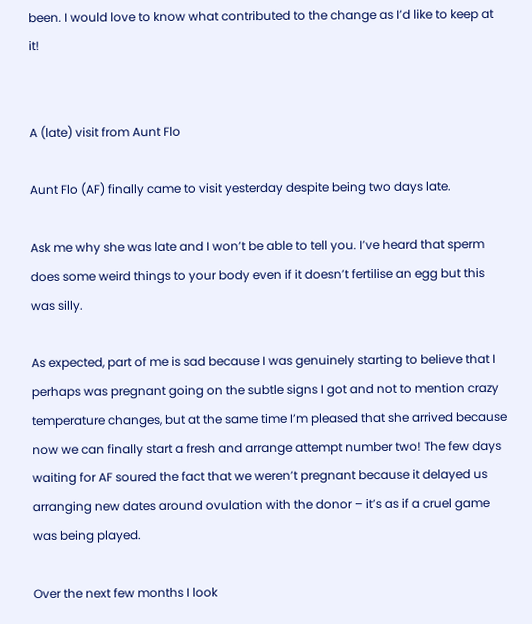been. I would love to know what contributed to the change as I’d like to keep at it!


A (late) visit from Aunt Flo

Aunt Flo (AF) finally came to visit yesterday despite being two days late.

Ask me why she was late and I won’t be able to tell you. I’ve heard that sperm does some weird things to your body even if it doesn’t fertilise an egg but this was silly.

As expected, part of me is sad because I was genuinely starting to believe that I perhaps was pregnant going on the subtle signs I got and not to mention crazy temperature changes, but at the same time I’m pleased that she arrived because now we can finally start a fresh and arrange attempt number two! The few days waiting for AF soured the fact that we weren’t pregnant because it delayed us arranging new dates around ovulation with the donor – it’s as if a cruel game was being played.

Over the next few months I look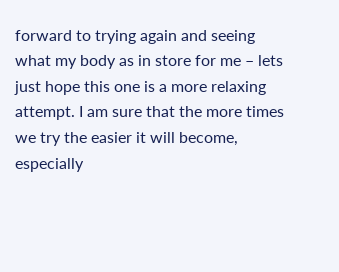forward to trying again and seeing what my body as in store for me – lets just hope this one is a more relaxing attempt. I am sure that the more times we try the easier it will become, especially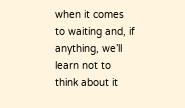when it comes to waiting and, if anything, we’ll learn not to think about it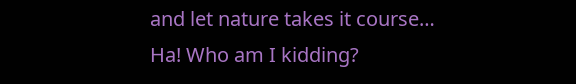and let nature takes it course… Ha! Who am I kidding?